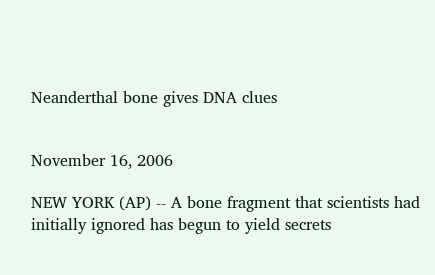Neanderthal bone gives DNA clues


November 16, 2006

NEW YORK (AP) -- A bone fragment that scientists had initially ignored has begun to yield secrets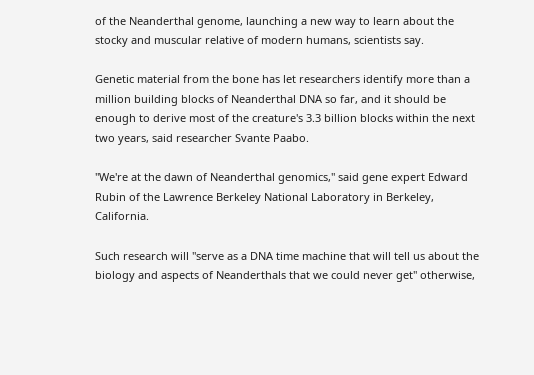of the Neanderthal genome, launching a new way to learn about the stocky and muscular relative of modern humans, scientists say.

Genetic material from the bone has let researchers identify more than a million building blocks of Neanderthal DNA so far, and it should be enough to derive most of the creature's 3.3 billion blocks within the next two years, said researcher Svante Paabo.

"We're at the dawn of Neanderthal genomics," said gene expert Edward Rubin of the Lawrence Berkeley National Laboratory in Berkeley, California.

Such research will "serve as a DNA time machine that will tell us about the biology and aspects of Neanderthals that we could never get" otherwise,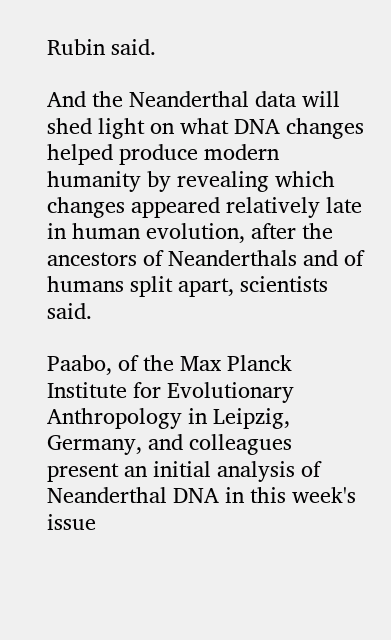Rubin said.

And the Neanderthal data will shed light on what DNA changes helped produce modern humanity by revealing which changes appeared relatively late in human evolution, after the ancestors of Neanderthals and of humans split apart, scientists said.

Paabo, of the Max Planck Institute for Evolutionary Anthropology in Leipzig, Germany, and colleagues present an initial analysis of Neanderthal DNA in this week's issue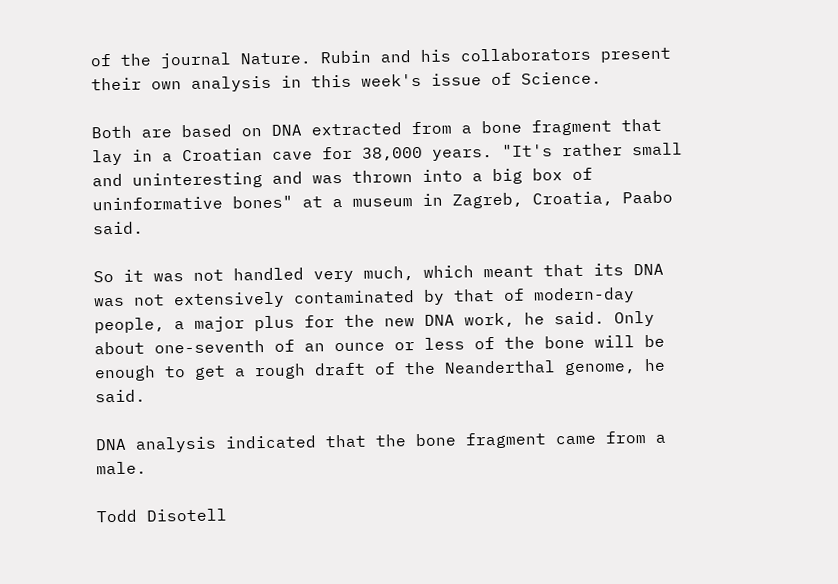of the journal Nature. Rubin and his collaborators present their own analysis in this week's issue of Science.

Both are based on DNA extracted from a bone fragment that lay in a Croatian cave for 38,000 years. "It's rather small and uninteresting and was thrown into a big box of uninformative bones" at a museum in Zagreb, Croatia, Paabo said.

So it was not handled very much, which meant that its DNA was not extensively contaminated by that of modern-day people, a major plus for the new DNA work, he said. Only about one-seventh of an ounce or less of the bone will be enough to get a rough draft of the Neanderthal genome, he said.

DNA analysis indicated that the bone fragment came from a male.

Todd Disotell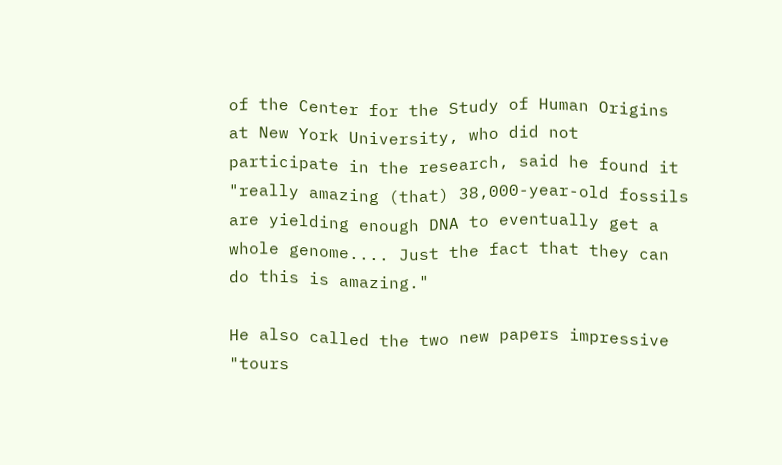of the Center for the Study of Human Origins at New York University, who did not participate in the research, said he found it "really amazing (that) 38,000-year-old fossils are yielding enough DNA to eventually get a whole genome.... Just the fact that they can do this is amazing."

He also called the two new papers impressive "tours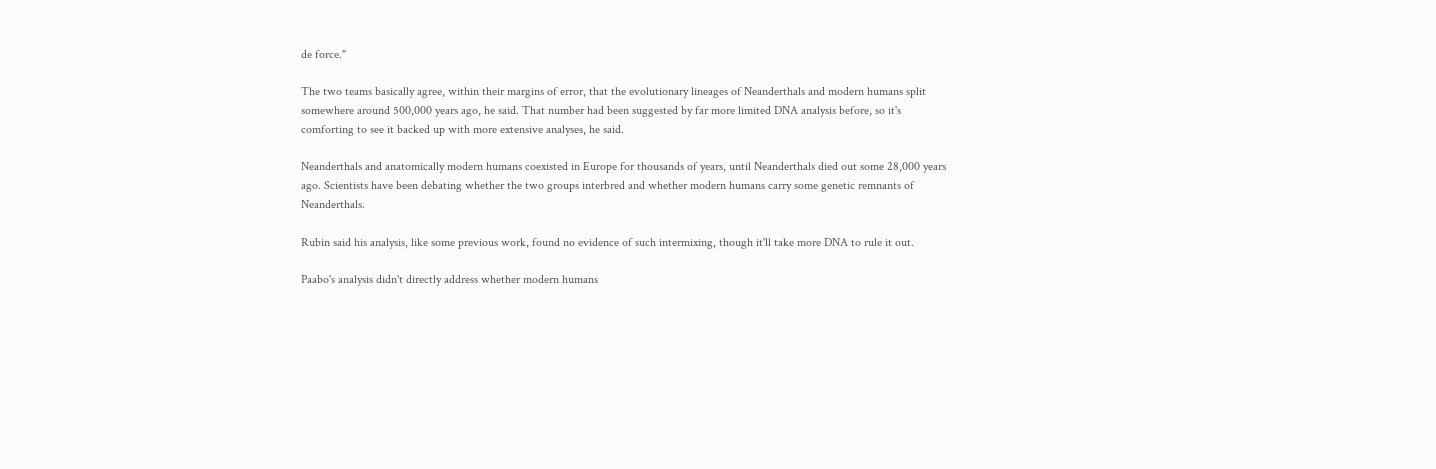de force."

The two teams basically agree, within their margins of error, that the evolutionary lineages of Neanderthals and modern humans split somewhere around 500,000 years ago, he said. That number had been suggested by far more limited DNA analysis before, so it's comforting to see it backed up with more extensive analyses, he said.

Neanderthals and anatomically modern humans coexisted in Europe for thousands of years, until Neanderthals died out some 28,000 years ago. Scientists have been debating whether the two groups interbred and whether modern humans carry some genetic remnants of Neanderthals.

Rubin said his analysis, like some previous work, found no evidence of such intermixing, though it'll take more DNA to rule it out.

Paabo's analysis didn't directly address whether modern humans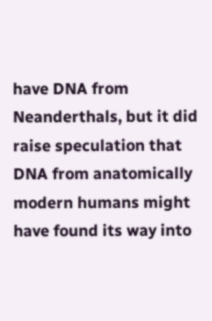have DNA from Neanderthals, but it did raise speculation that DNA from anatomically modern humans might have found its way into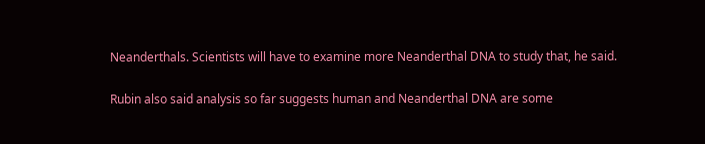Neanderthals. Scientists will have to examine more Neanderthal DNA to study that, he said.

Rubin also said analysis so far suggests human and Neanderthal DNA are some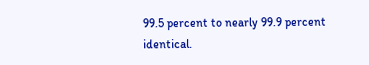99.5 percent to nearly 99.9 percent identical.